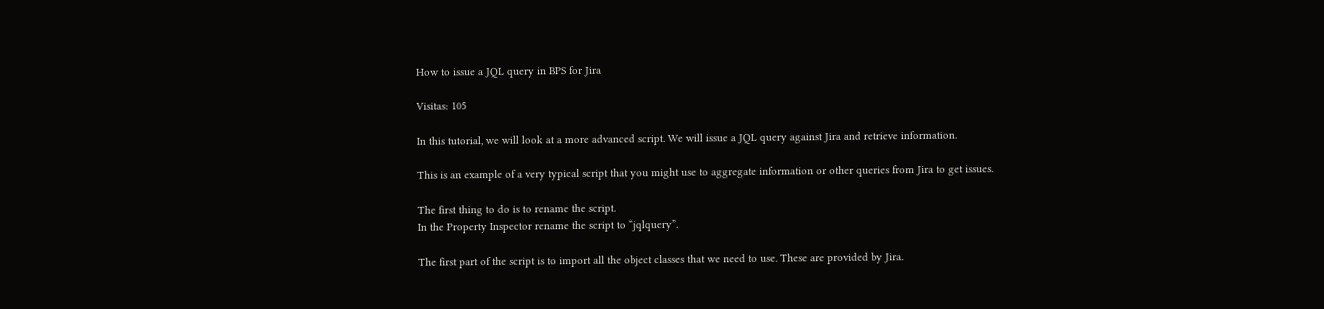How to issue a JQL query in BPS for Jira

Visitas: 105

In this tutorial, we will look at a more advanced script. We will issue a JQL query against Jira and retrieve information.

This is an example of a very typical script that you might use to aggregate information or other queries from Jira to get issues.

The first thing to do is to rename the script.
In the Property Inspector rename the script to “jqlquery”.

The first part of the script is to import all the object classes that we need to use. These are provided by Jira.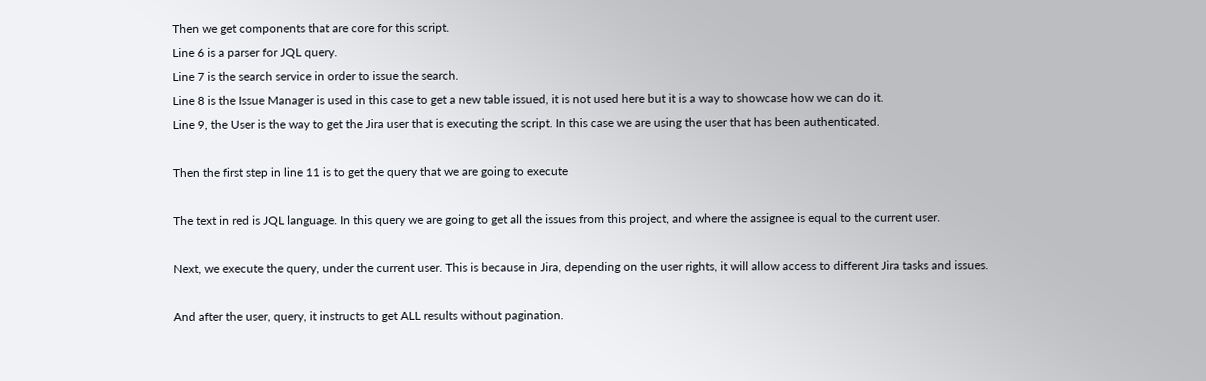Then we get components that are core for this script.
Line 6 is a parser for JQL query.
Line 7 is the search service in order to issue the search.
Line 8 is the Issue Manager is used in this case to get a new table issued, it is not used here but it is a way to showcase how we can do it.
Line 9, the User is the way to get the Jira user that is executing the script. In this case we are using the user that has been authenticated.

Then the first step in line 11 is to get the query that we are going to execute

The text in red is JQL language. In this query we are going to get all the issues from this project, and where the assignee is equal to the current user.

Next, we execute the query, under the current user. This is because in Jira, depending on the user rights, it will allow access to different Jira tasks and issues.

And after the user, query, it instructs to get ALL results without pagination.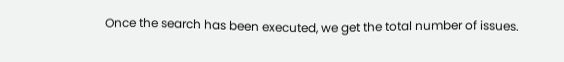Once the search has been executed, we get the total number of issues.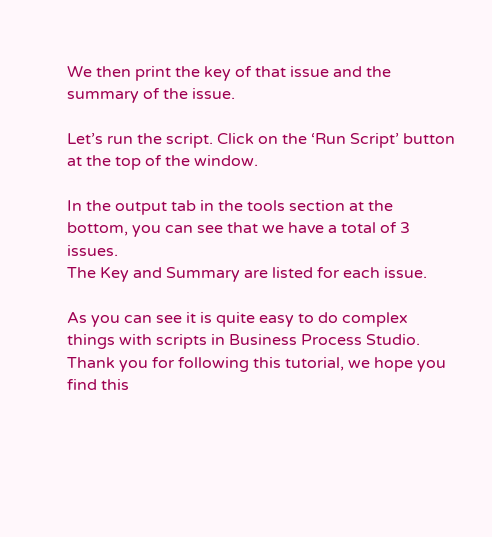We then print the key of that issue and the summary of the issue.

Let’s run the script. Click on the ‘Run Script’ button at the top of the window.

In the output tab in the tools section at the bottom, you can see that we have a total of 3 issues.
The Key and Summary are listed for each issue.

As you can see it is quite easy to do complex things with scripts in Business Process Studio.
Thank you for following this tutorial, we hope you find this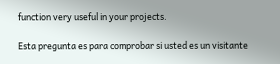function very useful in your projects.

Esta pregunta es para comprobar si usted es un visitante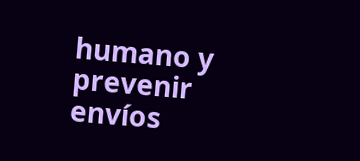humano y prevenir envíos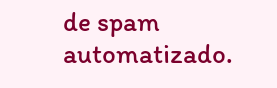de spam automatizado.